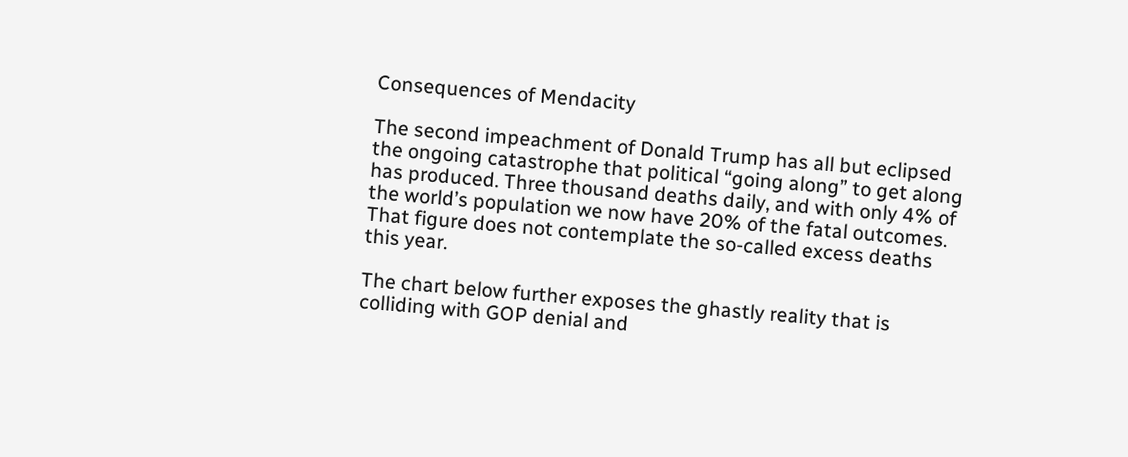Consequences of Mendacity

The second impeachment of Donald Trump has all but eclipsed the ongoing catastrophe that political “going along” to get along has produced. Three thousand deaths daily, and with only 4% of the world’s population we now have 20% of the fatal outcomes. That figure does not contemplate the so-called excess deaths this year.

The chart below further exposes the ghastly reality that is colliding with GOP denial and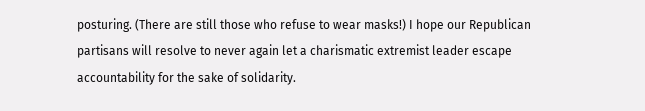posturing. (There are still those who refuse to wear masks!) I hope our Republican partisans will resolve to never again let a charismatic extremist leader escape accountability for the sake of solidarity.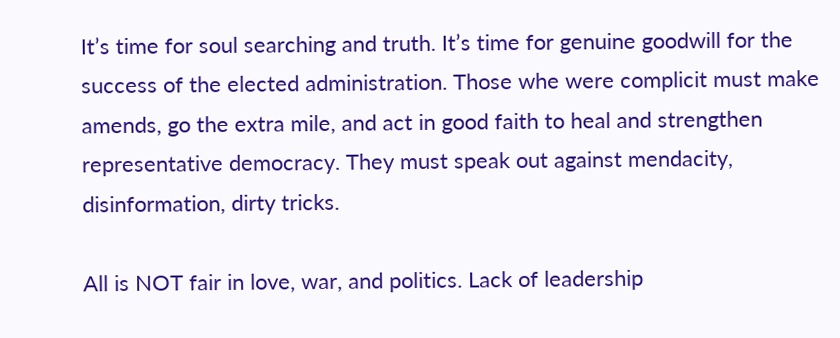It’s time for soul searching and truth. It’s time for genuine goodwill for the success of the elected administration. Those whe were complicit must make amends, go the extra mile, and act in good faith to heal and strengthen representative democracy. They must speak out against mendacity, disinformation, dirty tricks.

All is NOT fair in love, war, and politics. Lack of leadership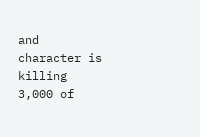and character is killing 3,000 of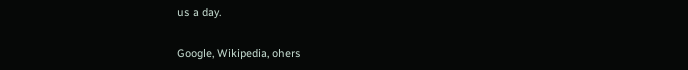us a day.

Google, Wikipedia, ohers